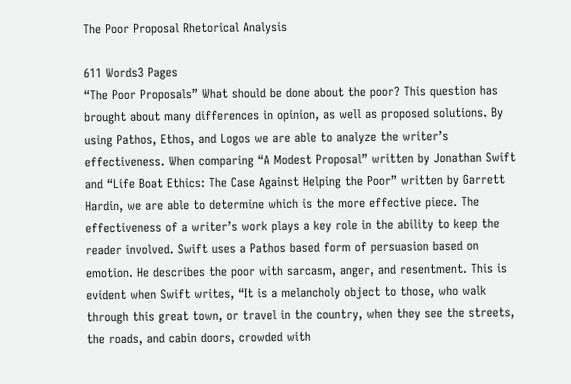The Poor Proposal Rhetorical Analysis

611 Words3 Pages
“The Poor Proposals” What should be done about the poor? This question has brought about many differences in opinion, as well as proposed solutions. By using Pathos, Ethos, and Logos we are able to analyze the writer’s effectiveness. When comparing “A Modest Proposal” written by Jonathan Swift and “Life Boat Ethics: The Case Against Helping the Poor” written by Garrett Hardin, we are able to determine which is the more effective piece. The effectiveness of a writer’s work plays a key role in the ability to keep the reader involved. Swift uses a Pathos based form of persuasion based on emotion. He describes the poor with sarcasm, anger, and resentment. This is evident when Swift writes, “It is a melancholy object to those, who walk through this great town, or travel in the country, when they see the streets, the roads, and cabin doors, crowded with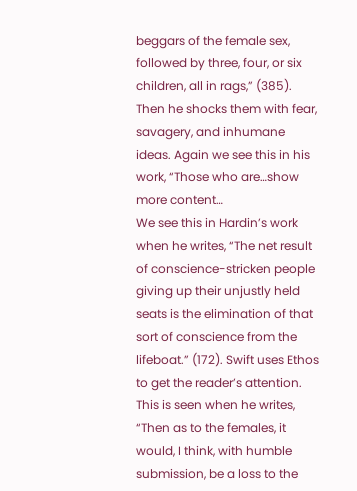beggars of the female sex, followed by three, four, or six children, all in rags,” (385). Then he shocks them with fear, savagery, and inhumane ideas. Again we see this in his work, “Those who are…show more content…
We see this in Hardin’s work when he writes, “The net result of conscience-stricken people giving up their unjustly held seats is the elimination of that sort of conscience from the lifeboat.” (172). Swift uses Ethos to get the reader’s attention. This is seen when he writes, “Then as to the females, it would, I think, with humble submission, be a loss to the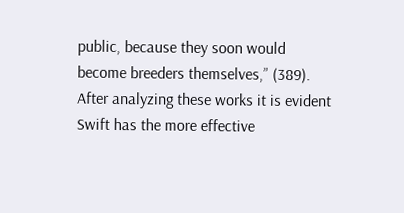public, because they soon would become breeders themselves,” (389). After analyzing these works it is evident Swift has the more effective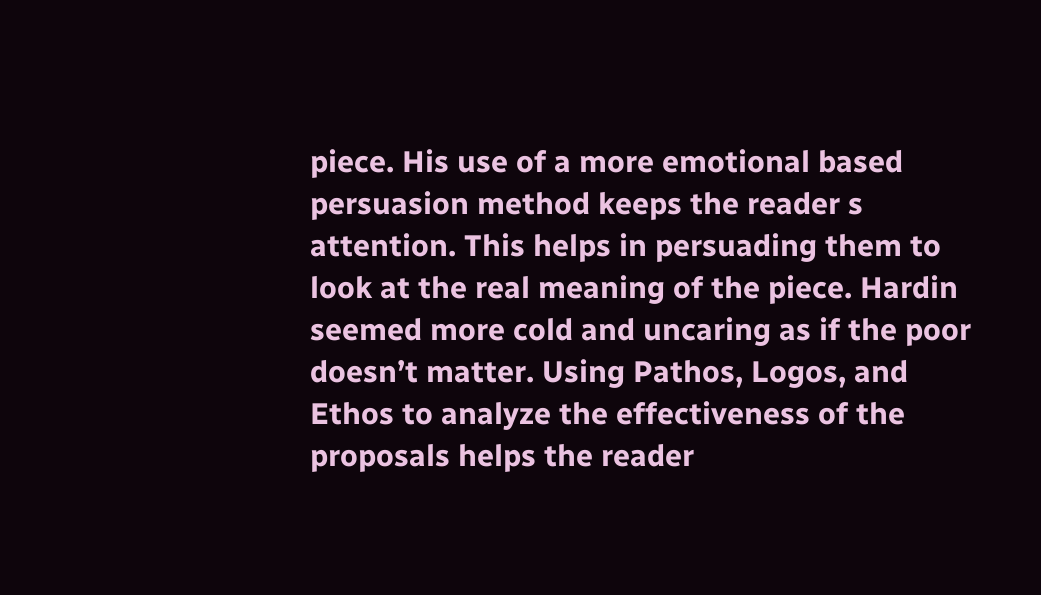piece. His use of a more emotional based persuasion method keeps the reader s attention. This helps in persuading them to look at the real meaning of the piece. Hardin seemed more cold and uncaring as if the poor doesn’t matter. Using Pathos, Logos, and Ethos to analyze the effectiveness of the proposals helps the reader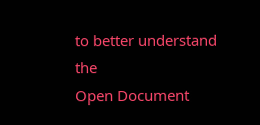to better understand the
Open Document